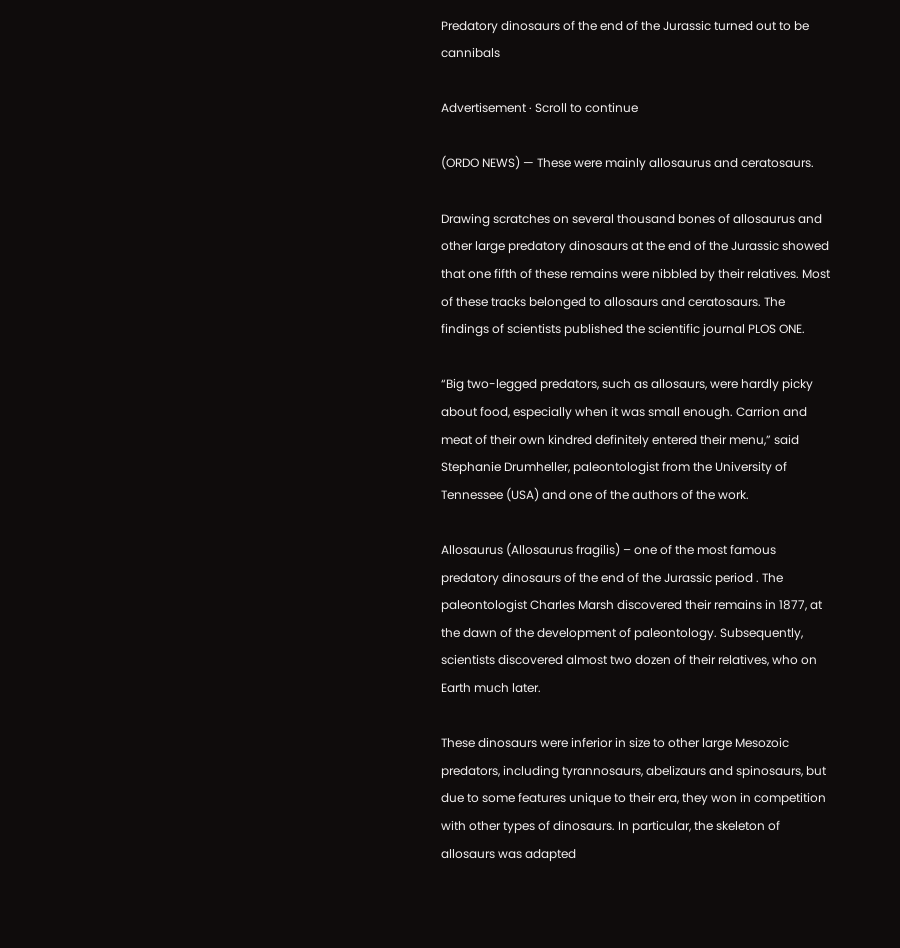Predatory dinosaurs of the end of the Jurassic turned out to be cannibals

Advertisement · Scroll to continue

(ORDO NEWS) — These were mainly allosaurus and ceratosaurs.

Drawing scratches on several thousand bones of allosaurus and other large predatory dinosaurs at the end of the Jurassic showed that one fifth of these remains were nibbled by their relatives. Most of these tracks belonged to allosaurs and ceratosaurs. The findings of scientists published the scientific journal PLOS ONE.

“Big two-legged predators, such as allosaurs, were hardly picky about food, especially when it was small enough. Carrion and meat of their own kindred definitely entered their menu,” said Stephanie Drumheller, paleontologist from the University of Tennessee (USA) and one of the authors of the work.

Allosaurus (Allosaurus fragilis) – one of the most famous predatory dinosaurs of the end of the Jurassic period . The paleontologist Charles Marsh discovered their remains in 1877, at the dawn of the development of paleontology. Subsequently, scientists discovered almost two dozen of their relatives, who on Earth much later.

These dinosaurs were inferior in size to other large Mesozoic predators, including tyrannosaurs, abelizaurs and spinosaurs, but due to some features unique to their era, they won in competition with other types of dinosaurs. In particular, the skeleton of allosaurs was adapted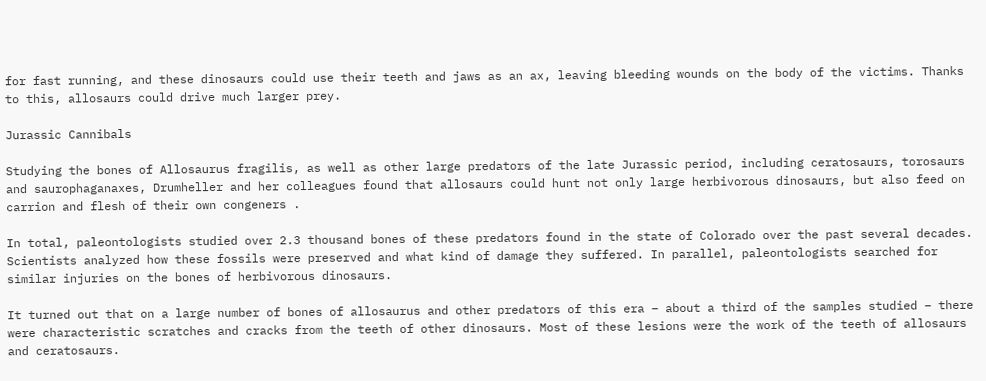for fast running, and these dinosaurs could use their teeth and jaws as an ax, leaving bleeding wounds on the body of the victims. Thanks to this, allosaurs could drive much larger prey.

Jurassic Cannibals

Studying the bones of Allosaurus fragilis, as well as other large predators of the late Jurassic period, including ceratosaurs, torosaurs and saurophaganaxes, Drumheller and her colleagues found that allosaurs could hunt not only large herbivorous dinosaurs, but also feed on carrion and flesh of their own congeners .

In total, paleontologists studied over 2.3 thousand bones of these predators found in the state of Colorado over the past several decades. Scientists analyzed how these fossils were preserved and what kind of damage they suffered. In parallel, paleontologists searched for similar injuries on the bones of herbivorous dinosaurs.

It turned out that on a large number of bones of allosaurus and other predators of this era – about a third of the samples studied – there were characteristic scratches and cracks from the teeth of other dinosaurs. Most of these lesions were the work of the teeth of allosaurs and ceratosaurs.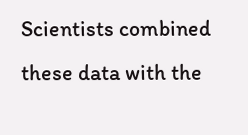Scientists combined these data with the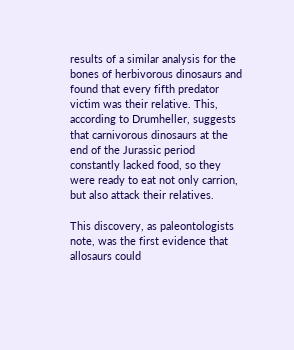results of a similar analysis for the bones of herbivorous dinosaurs and found that every fifth predator victim was their relative. This, according to Drumheller, suggests that carnivorous dinosaurs at the end of the Jurassic period constantly lacked food, so they were ready to eat not only carrion, but also attack their relatives.

This discovery, as paleontologists note, was the first evidence that allosaurs could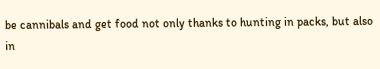be cannibals and get food not only thanks to hunting in packs, but also in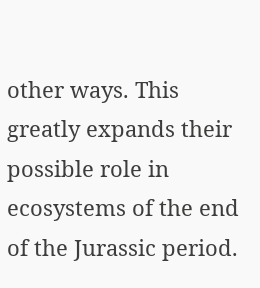other ways. This greatly expands their possible role in ecosystems of the end of the Jurassic period.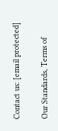Contact us: [email protected]

Our Standards, Terms of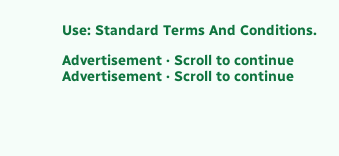Use: Standard Terms And Conditions.

Advertisement · Scroll to continue
Advertisement · Scroll to continue